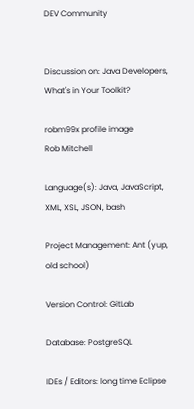DEV Community


Discussion on: Java Developers, What's in Your Toolkit?

robm99x profile image
Rob Mitchell

Language(s): Java, JavaScript, XML, XSL, JSON, bash

Project Management: Ant (yup, old school)

Version Control: GitLab

Database: PostgreSQL

IDEs / Editors: long time Eclipse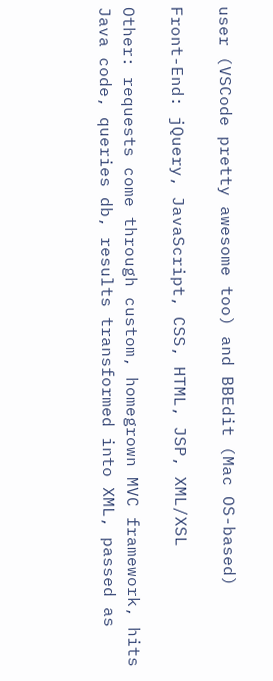user (VSCode pretty awesome too) and BBEdit (Mac OS-based)

Front-End: jQuery, JavaScript, CSS, HTML, JSP, XML/XSL

Other: requests come through custom, homegrown MVC framework, hits Java code, queries db, results transformed into XML, passed as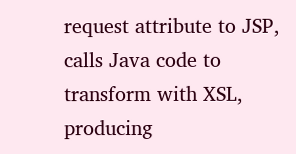request attribute to JSP, calls Java code to transform with XSL, producing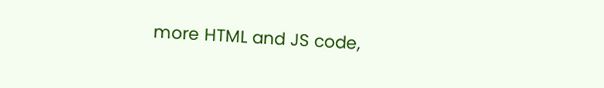more HTML and JS code,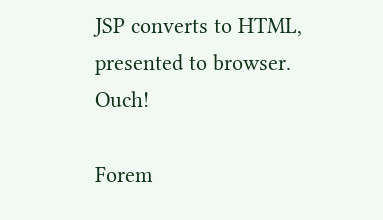JSP converts to HTML, presented to browser. Ouch!

Forem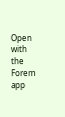Open with the Forem app